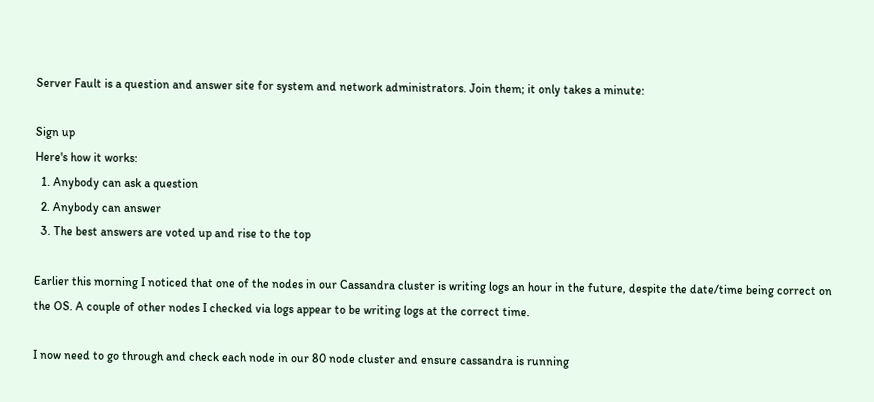Server Fault is a question and answer site for system and network administrators. Join them; it only takes a minute:

Sign up
Here's how it works:
  1. Anybody can ask a question
  2. Anybody can answer
  3. The best answers are voted up and rise to the top

Earlier this morning I noticed that one of the nodes in our Cassandra cluster is writing logs an hour in the future, despite the date/time being correct on the OS. A couple of other nodes I checked via logs appear to be writing logs at the correct time.

I now need to go through and check each node in our 80 node cluster and ensure cassandra is running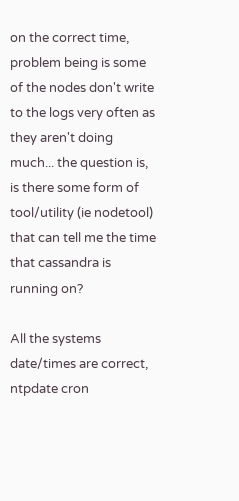on the correct time, problem being is some of the nodes don't write to the logs very often as they aren't doing much... the question is, is there some form of tool/utility (ie nodetool) that can tell me the time that cassandra is running on?

All the systems date/times are correct, ntpdate cron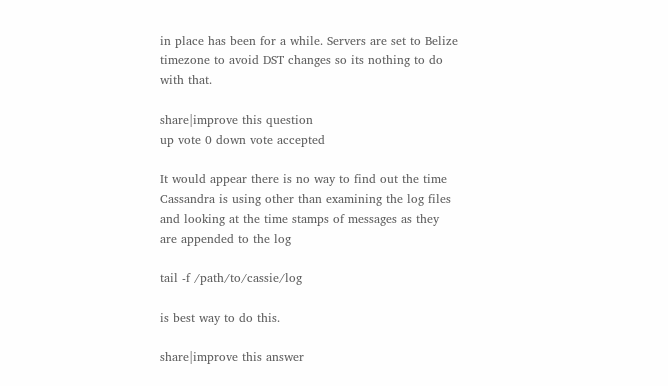in place has been for a while. Servers are set to Belize timezone to avoid DST changes so its nothing to do with that.

share|improve this question
up vote 0 down vote accepted

It would appear there is no way to find out the time Cassandra is using other than examining the log files and looking at the time stamps of messages as they are appended to the log

tail -f /path/to/cassie/log

is best way to do this.

share|improve this answer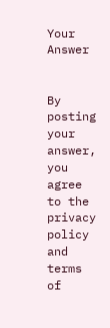Your Answer


By posting your answer, you agree to the privacy policy and terms of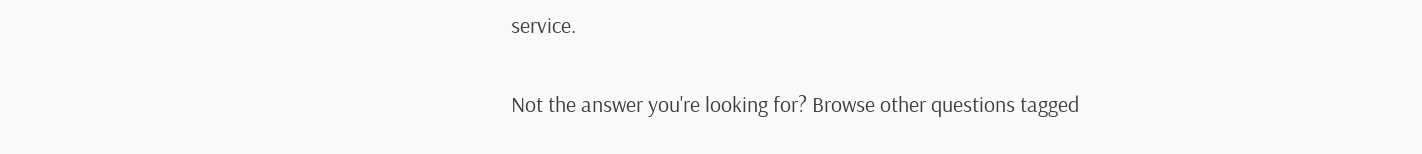service.

Not the answer you're looking for? Browse other questions tagged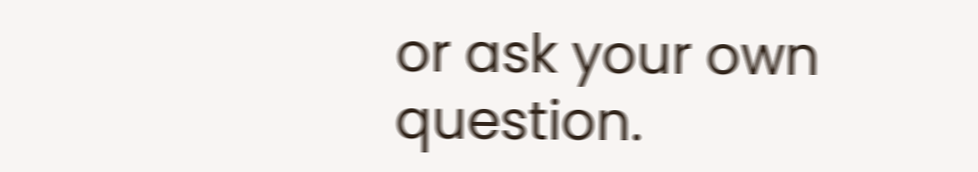or ask your own question.